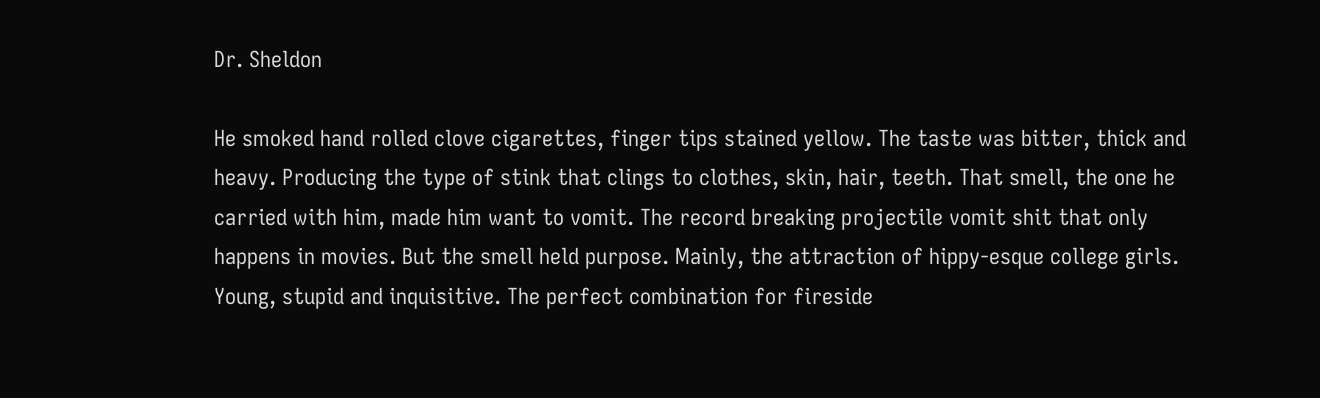Dr. Sheldon

He smoked hand rolled clove cigarettes, finger tips stained yellow. The taste was bitter, thick and heavy. Producing the type of stink that clings to clothes, skin, hair, teeth. That smell, the one he carried with him, made him want to vomit. The record breaking projectile vomit shit that only happens in movies. But the smell held purpose. Mainly, the attraction of hippy-esque college girls. Young, stupid and inquisitive. The perfect combination for fireside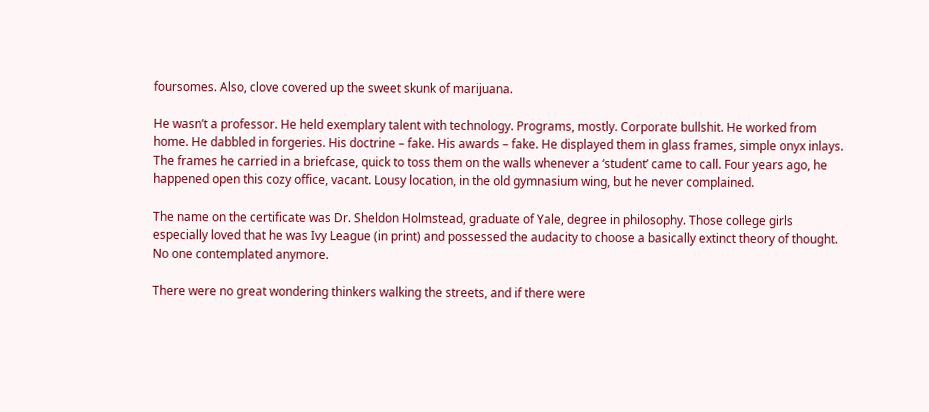foursomes. Also, clove covered up the sweet skunk of marijuana.

He wasn’t a professor. He held exemplary talent with technology. Programs, mostly. Corporate bullshit. He worked from home. He dabbled in forgeries. His doctrine – fake. His awards – fake. He displayed them in glass frames, simple onyx inlays. The frames he carried in a briefcase, quick to toss them on the walls whenever a ‘student’ came to call. Four years ago, he happened open this cozy office, vacant. Lousy location, in the old gymnasium wing, but he never complained.

The name on the certificate was Dr. Sheldon Holmstead, graduate of Yale, degree in philosophy. Those college girls especially loved that he was Ivy League (in print) and possessed the audacity to choose a basically extinct theory of thought. No one contemplated anymore.

There were no great wondering thinkers walking the streets, and if there were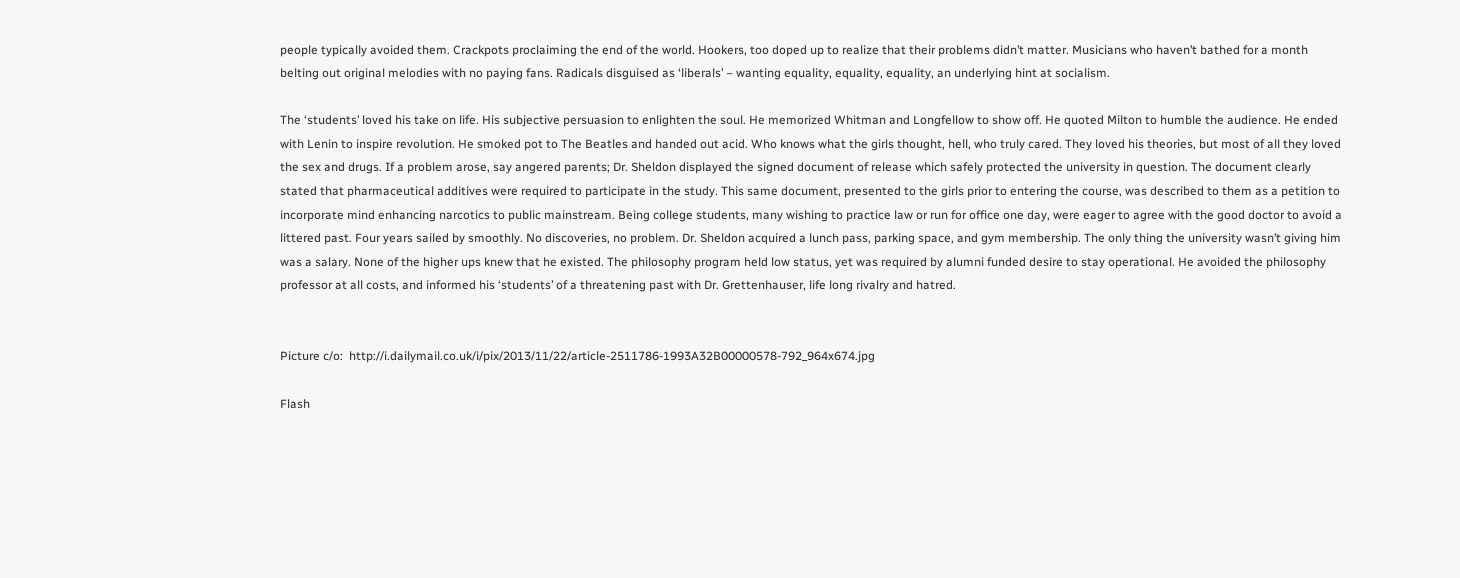people typically avoided them. Crackpots proclaiming the end of the world. Hookers, too doped up to realize that their problems didn’t matter. Musicians who haven’t bathed for a month belting out original melodies with no paying fans. Radicals disguised as ‘liberals’ – wanting equality, equality, equality, an underlying hint at socialism.

The ‘students’ loved his take on life. His subjective persuasion to enlighten the soul. He memorized Whitman and Longfellow to show off. He quoted Milton to humble the audience. He ended with Lenin to inspire revolution. He smoked pot to The Beatles and handed out acid. Who knows what the girls thought, hell, who truly cared. They loved his theories, but most of all they loved the sex and drugs. If a problem arose, say angered parents; Dr. Sheldon displayed the signed document of release which safely protected the university in question. The document clearly stated that pharmaceutical additives were required to participate in the study. This same document, presented to the girls prior to entering the course, was described to them as a petition to incorporate mind enhancing narcotics to public mainstream. Being college students, many wishing to practice law or run for office one day, were eager to agree with the good doctor to avoid a littered past. Four years sailed by smoothly. No discoveries, no problem. Dr. Sheldon acquired a lunch pass, parking space, and gym membership. The only thing the university wasn’t giving him was a salary. None of the higher ups knew that he existed. The philosophy program held low status, yet was required by alumni funded desire to stay operational. He avoided the philosophy professor at all costs, and informed his ‘students’ of a threatening past with Dr. Grettenhauser, life long rivalry and hatred.


Picture c/o:  http://i.dailymail.co.uk/i/pix/2013/11/22/article-2511786-1993A32B00000578-792_964x674.jpg

Flash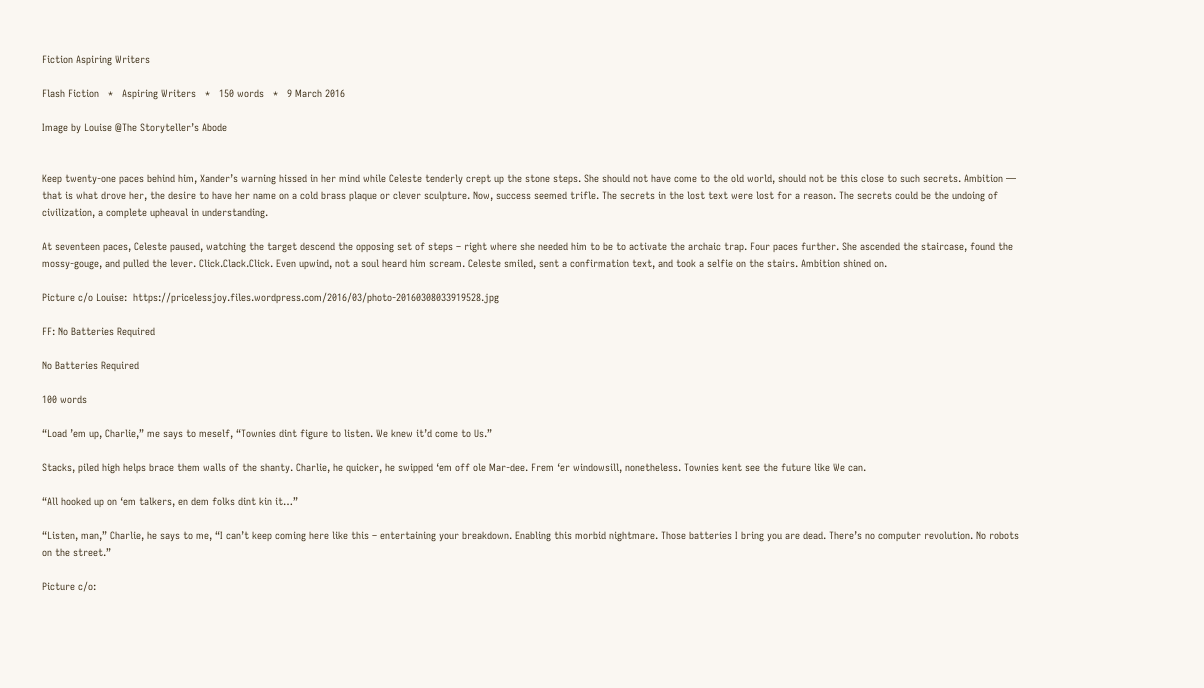Fiction Aspiring Writers

Flash Fiction   *   Aspiring Writers   *   150 words   *   9 March 2016

Image by Louise @The Storyteller’s Abode


Keep twenty-one paces behind him, Xander’s warning hissed in her mind while Celeste tenderly crept up the stone steps. She should not have come to the old world, should not be this close to such secrets. Ambition — that is what drove her, the desire to have her name on a cold brass plaque or clever sculpture. Now, success seemed trifle. The secrets in the lost text were lost for a reason. The secrets could be the undoing of civilization, a complete upheaval in understanding.

At seventeen paces, Celeste paused, watching the target descend the opposing set of steps – right where she needed him to be to activate the archaic trap. Four paces further. She ascended the staircase, found the mossy-gouge, and pulled the lever. Click.Clack.Click. Even upwind, not a soul heard him scream. Celeste smiled, sent a confirmation text, and took a selfie on the stairs. Ambition shined on.

Picture c/o Louise:  https://pricelessjoy.files.wordpress.com/2016/03/photo-20160308033919528.jpg

FF: No Batteries Required

No Batteries Required

100 words

“Load ’em up, Charlie,” me says to meself, “Townies dint figure to listen. We knew it’d come to Us.”

Stacks, piled high helps brace them walls of the shanty. Charlie, he quicker, he swipped ‘em off ole Mar-dee. Frem ‘er windowsill, nonetheless. Townies kent see the future like We can.

“All hooked up on ‘em talkers, en dem folks dint kin it…”

“Listen, man,” Charlie, he says to me, “I can’t keep coming here like this – entertaining your breakdown. Enabling this morbid nightmare. Those batteries I bring you are dead. There’s no computer revolution. No robots on the street.”

Picture c/o: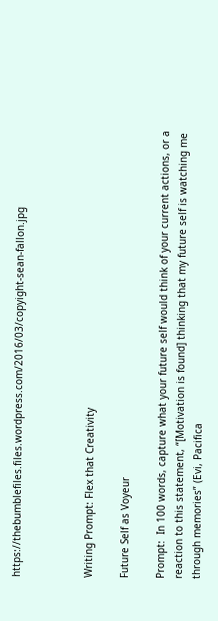https://thebumblefiles.files.wordpress.com/2016/03/copyight-sean-fallon.jpg



Writing Prompt: Flex that Creativity

Future Self as Voyeur

Prompt:  In 100 words, capture what your future self would think of your current actions, or a reaction to this statement, “[Motivation is found] thinking that my future self is watching me through memories” (Evi, Pacifica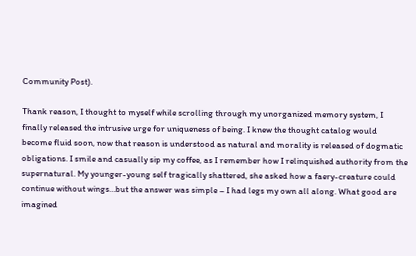Community Post).

Thank reason, I thought to myself while scrolling through my unorganized memory system, I finally released the intrusive urge for uniqueness of being. I knew the thought catalog would become fluid soon, now that reason is understood as natural and morality is released of dogmatic obligations. I smile and casually sip my coffee, as I remember how I relinquished authority from the supernatural. My younger-young self tragically shattered, she asked how a faery-creature could continue without wings…but the answer was simple – I had legs my own all along. What good are imagined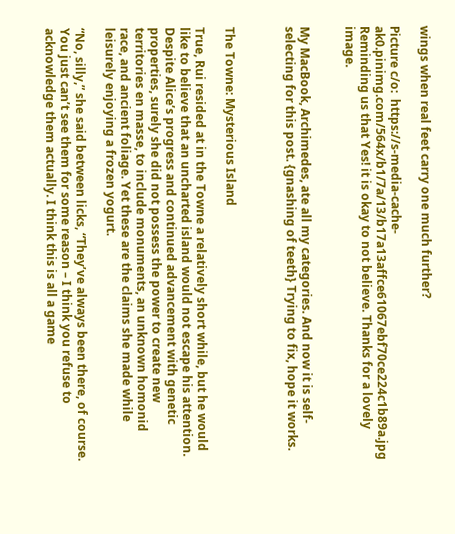wings when real feet carry one much further?

Picture c/o:  https://s-media-cache-ak0.pinimg.com/564x/b1/7a/13/b17a13affce61067ebf70ce224c1b89a.jpg Reminding us that Yes! it is okay to not believe. Thanks for a lovely image.


My MacBook, Archimedes, ate all my categories. And now it is self-selecting for this post. {gnashing of teeth} Trying to fix, hope it works.



The Towne: Mysterious Island

True, Rui resided at in the Towne a relatively short while, but he would like to believe that an uncharted island would not escape his attention. Despite Alice’s progress and continued advancement with genetic properties, surely she did not possess the power to create new territories en masse, to include monuments, an unknown homonid race, and ancient foliage. Yet these are the claims she made while leisurely enjoying a frozen yogurt.

“No, silly,” she said between licks, “They’ve always been there, of course. You just can’t see them for some reason – I think you refuse to acknowledge them actually. I think this is all a game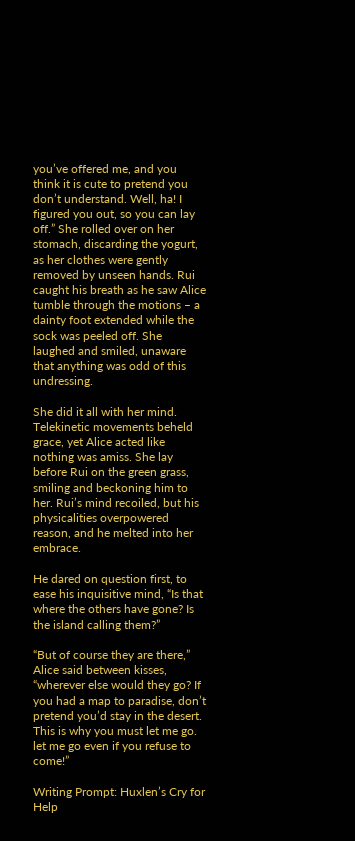you’ve offered me, and you think it is cute to pretend you don’t understand. Well, ha! I figured you out, so you can lay off.” She rolled over on her stomach, discarding the yogurt, as her clothes were gently removed by unseen hands. Rui caught his breath as he saw Alice tumble through the motions – a dainty foot extended while the sock was peeled off. She laughed and smiled, unaware that anything was odd of this undressing.

She did it all with her mind. Telekinetic movements beheld grace, yet Alice acted like nothing was amiss. She lay before Rui on the green grass, smiling and beckoning him to her. Rui’s mind recoiled, but his physicalities overpowered reason, and he melted into her embrace.

He dared on question first, to ease his inquisitive mind, “Is that where the others have gone? Is the island calling them?”

“But of course they are there,” Alice said between kisses, “wherever else would they go? If you had a map to paradise, don’t pretend you’d stay in the desert. This is why you must let me go. let me go even if you refuse to come!”

Writing Prompt: Huxlen’s Cry for Help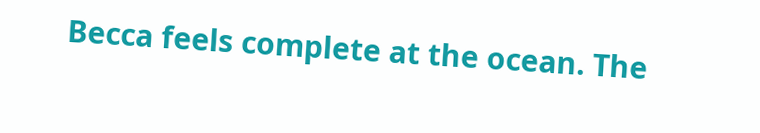Becca feels complete at the ocean. The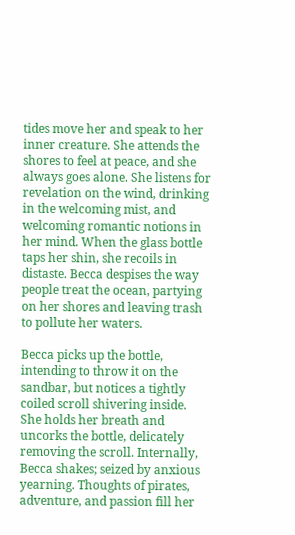tides move her and speak to her inner creature. She attends the shores to feel at peace, and she always goes alone. She listens for revelation on the wind, drinking in the welcoming mist, and welcoming romantic notions in her mind. When the glass bottle taps her shin, she recoils in distaste. Becca despises the way people treat the ocean, partying on her shores and leaving trash to pollute her waters.

Becca picks up the bottle, intending to throw it on the sandbar, but notices a tightly coiled scroll shivering inside. She holds her breath and uncorks the bottle, delicately removing the scroll. Internally, Becca shakes; seized by anxious yearning. Thoughts of pirates, adventure, and passion fill her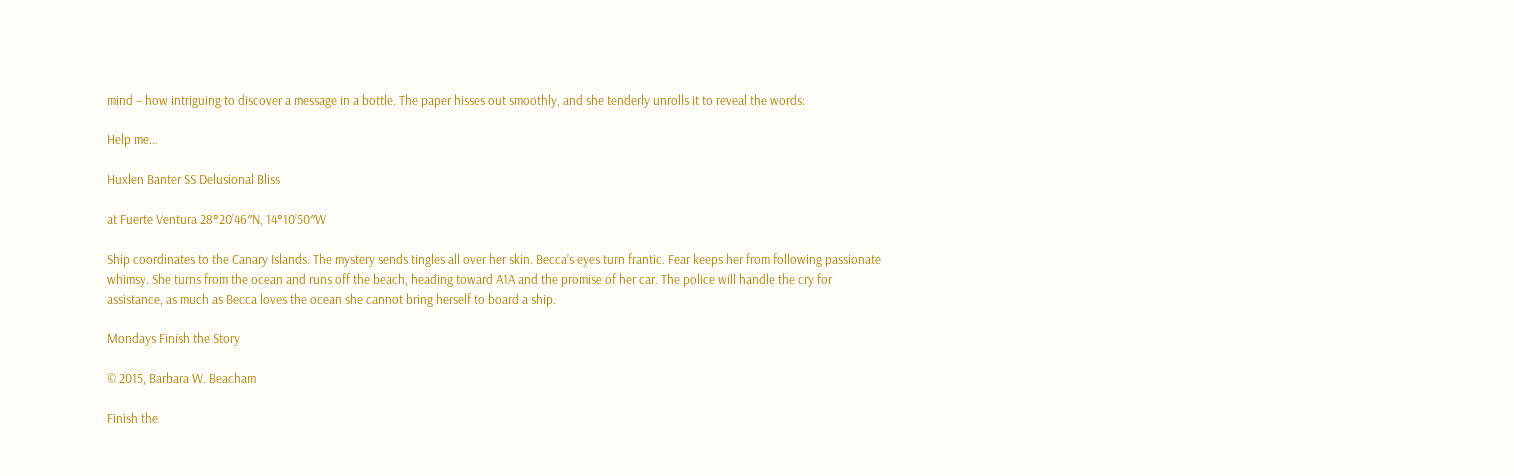mind – how intriguing to discover a message in a bottle. The paper hisses out smoothly, and she tenderly unrolls it to reveal the words:

Help me…

Huxlen Banter SS Delusional Bliss

at Fuerte Ventura 28°20’46″N, 14°10’50″W

Ship coordinates to the Canary Islands. The mystery sends tingles all over her skin. Becca’s eyes turn frantic. Fear keeps her from following passionate whimsy. She turns from the ocean and runs off the beach, heading toward A1A and the promise of her car. The police will handle the cry for assistance, as much as Becca loves the ocean she cannot bring herself to board a ship.

Mondays Finish the Story

© 2015, Barbara W. Beacham

Finish the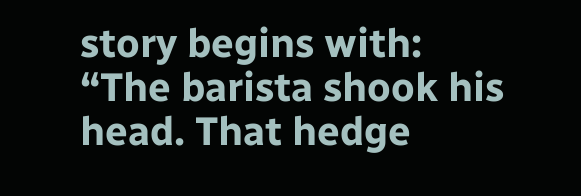story begins with:  “The barista shook his head. That hedge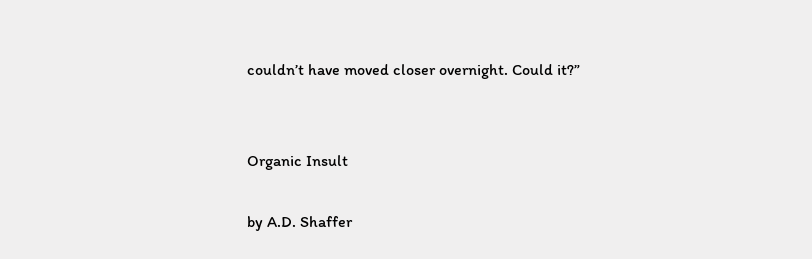couldn’t have moved closer overnight. Could it?”


Organic Insult

by A.D. Shaffer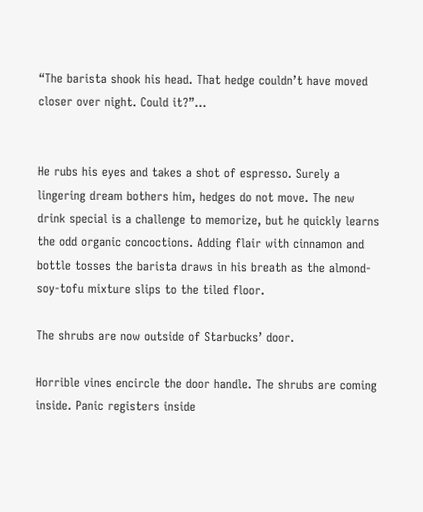“The barista shook his head. That hedge couldn’t have moved closer over night. Could it?”…


He rubs his eyes and takes a shot of espresso. Surely a lingering dream bothers him, hedges do not move. The new drink special is a challenge to memorize, but he quickly learns the odd organic concoctions. Adding flair with cinnamon and bottle tosses the barista draws in his breath as the almond-soy-tofu mixture slips to the tiled floor.

The shrubs are now outside of Starbucks’ door.

Horrible vines encircle the door handle. The shrubs are coming inside. Panic registers inside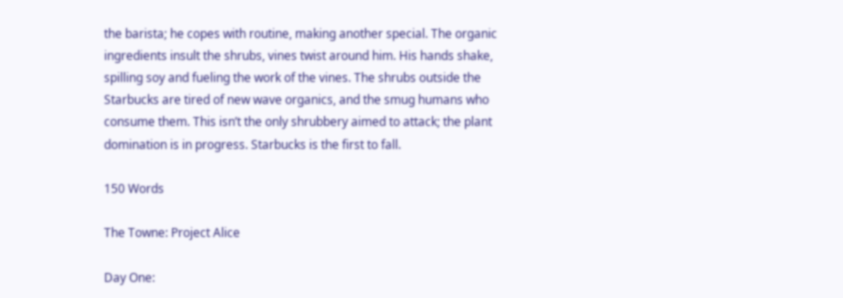the barista; he copes with routine, making another special. The organic ingredients insult the shrubs, vines twist around him. His hands shake, spilling soy and fueling the work of the vines. The shrubs outside the Starbucks are tired of new wave organics, and the smug humans who consume them. This isn’t the only shrubbery aimed to attack; the plant domination is in progress. Starbucks is the first to fall.

150 Words

The Towne: Project Alice

Day One: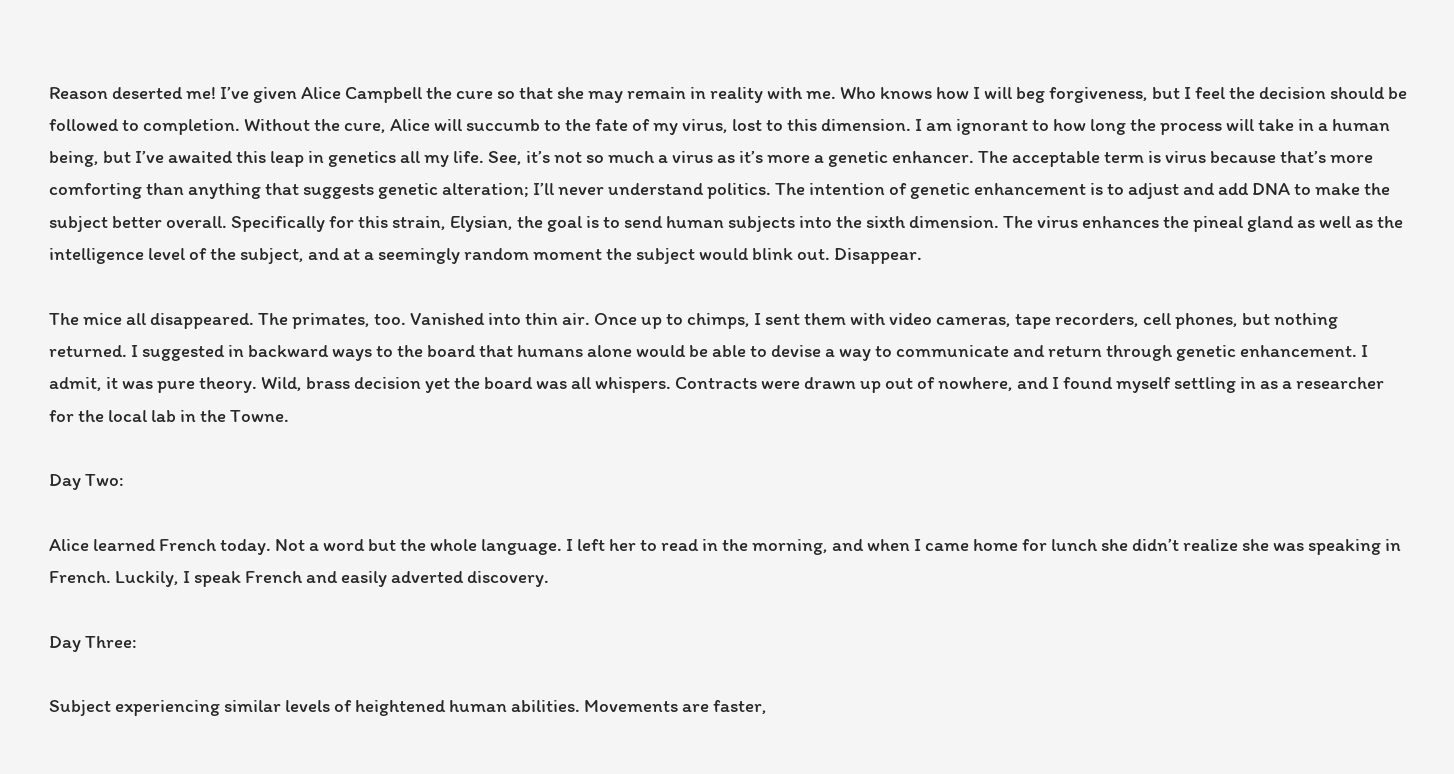Reason deserted me! I’ve given Alice Campbell the cure so that she may remain in reality with me. Who knows how I will beg forgiveness, but I feel the decision should be followed to completion. Without the cure, Alice will succumb to the fate of my virus, lost to this dimension. I am ignorant to how long the process will take in a human being, but I’ve awaited this leap in genetics all my life. See, it’s not so much a virus as it’s more a genetic enhancer. The acceptable term is virus because that’s more comforting than anything that suggests genetic alteration; I’ll never understand politics. The intention of genetic enhancement is to adjust and add DNA to make the subject better overall. Specifically for this strain, Elysian, the goal is to send human subjects into the sixth dimension. The virus enhances the pineal gland as well as the intelligence level of the subject, and at a seemingly random moment the subject would blink out. Disappear.

The mice all disappeared. The primates, too. Vanished into thin air. Once up to chimps, I sent them with video cameras, tape recorders, cell phones, but nothing returned. I suggested in backward ways to the board that humans alone would be able to devise a way to communicate and return through genetic enhancement. I admit, it was pure theory. Wild, brass decision yet the board was all whispers. Contracts were drawn up out of nowhere, and I found myself settling in as a researcher for the local lab in the Towne.

Day Two:

Alice learned French today. Not a word but the whole language. I left her to read in the morning, and when I came home for lunch she didn’t realize she was speaking in French. Luckily, I speak French and easily adverted discovery.

Day Three:

Subject experiencing similar levels of heightened human abilities. Movements are faster,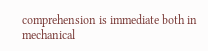comprehension is immediate both in mechanical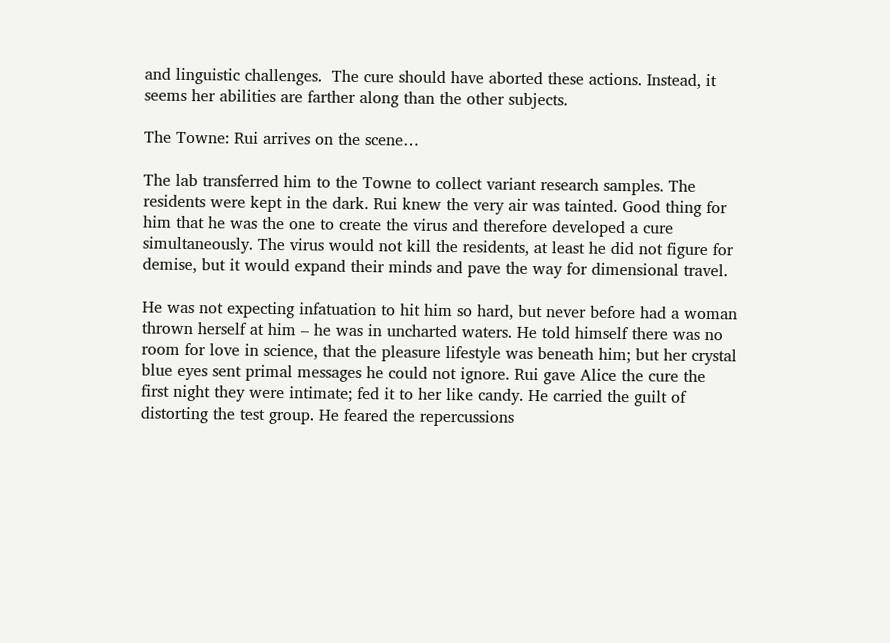and linguistic challenges.  The cure should have aborted these actions. Instead, it seems her abilities are farther along than the other subjects.

The Towne: Rui arrives on the scene…

The lab transferred him to the Towne to collect variant research samples. The residents were kept in the dark. Rui knew the very air was tainted. Good thing for him that he was the one to create the virus and therefore developed a cure simultaneously. The virus would not kill the residents, at least he did not figure for demise, but it would expand their minds and pave the way for dimensional travel.

He was not expecting infatuation to hit him so hard, but never before had a woman thrown herself at him – he was in uncharted waters. He told himself there was no room for love in science, that the pleasure lifestyle was beneath him; but her crystal blue eyes sent primal messages he could not ignore. Rui gave Alice the cure the first night they were intimate; fed it to her like candy. He carried the guilt of distorting the test group. He feared the repercussions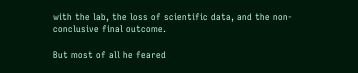with the lab, the loss of scientific data, and the non-conclusive final outcome.

But most of all he feared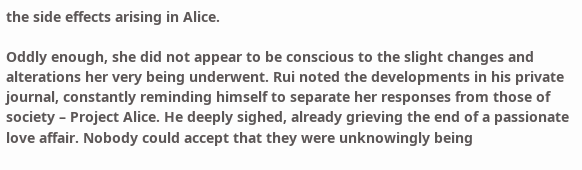the side effects arising in Alice.

Oddly enough, she did not appear to be conscious to the slight changes and alterations her very being underwent. Rui noted the developments in his private journal, constantly reminding himself to separate her responses from those of society – Project Alice. He deeply sighed, already grieving the end of a passionate love affair. Nobody could accept that they were unknowingly being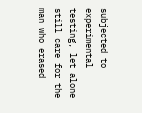subjected to experimental testing, let alone still care for the man who erased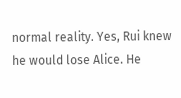normal reality. Yes, Rui knew he would lose Alice. He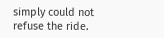simply could not refuse the ride.